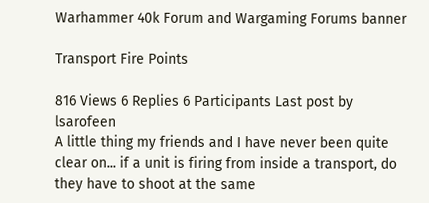Warhammer 40k Forum and Wargaming Forums banner

Transport Fire Points

816 Views 6 Replies 6 Participants Last post by  lsarofeen
A little thing my friends and I have never been quite clear on... if a unit is firing from inside a transport, do they have to shoot at the same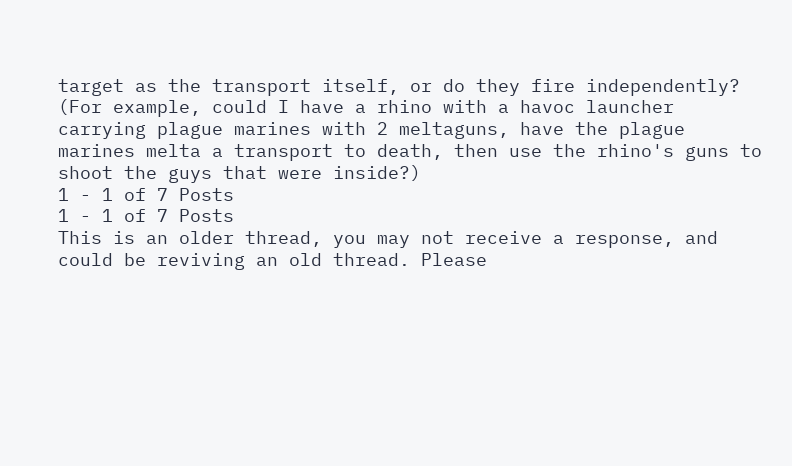target as the transport itself, or do they fire independently? (For example, could I have a rhino with a havoc launcher carrying plague marines with 2 meltaguns, have the plague marines melta a transport to death, then use the rhino's guns to shoot the guys that were inside?)
1 - 1 of 7 Posts
1 - 1 of 7 Posts
This is an older thread, you may not receive a response, and could be reviving an old thread. Please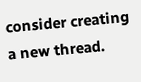consider creating a new thread.